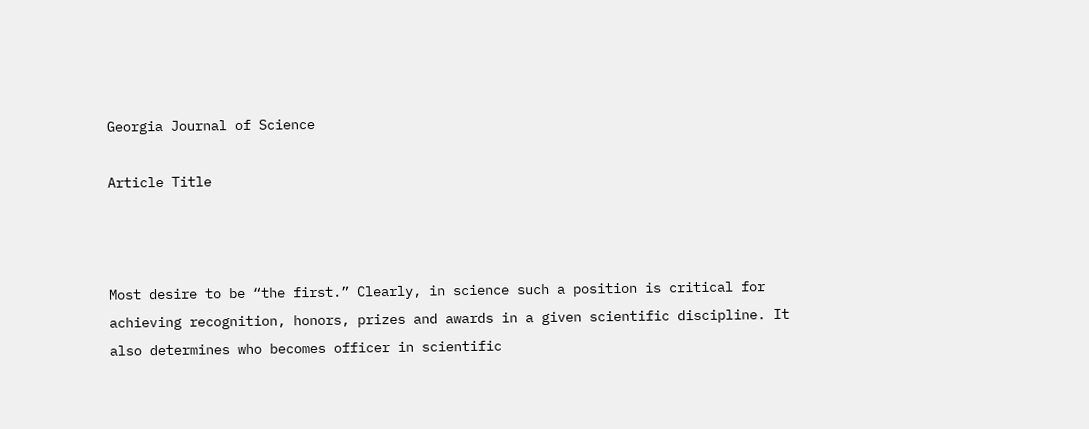Georgia Journal of Science

Article Title



Most desire to be “the first.” Clearly, in science such a position is critical for achieving recognition, honors, prizes and awards in a given scientific discipline. It also determines who becomes officer in scientific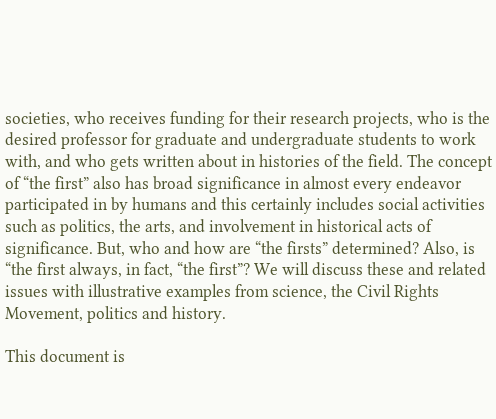societies, who receives funding for their research projects, who is the desired professor for graduate and undergraduate students to work with, and who gets written about in histories of the field. The concept of “the first” also has broad significance in almost every endeavor participated in by humans and this certainly includes social activities such as politics, the arts, and involvement in historical acts of significance. But, who and how are “the firsts” determined? Also, is “the first always, in fact, “the first”? We will discuss these and related issues with illustrative examples from science, the Civil Rights Movement, politics and history.

This document is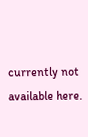currently not available here.